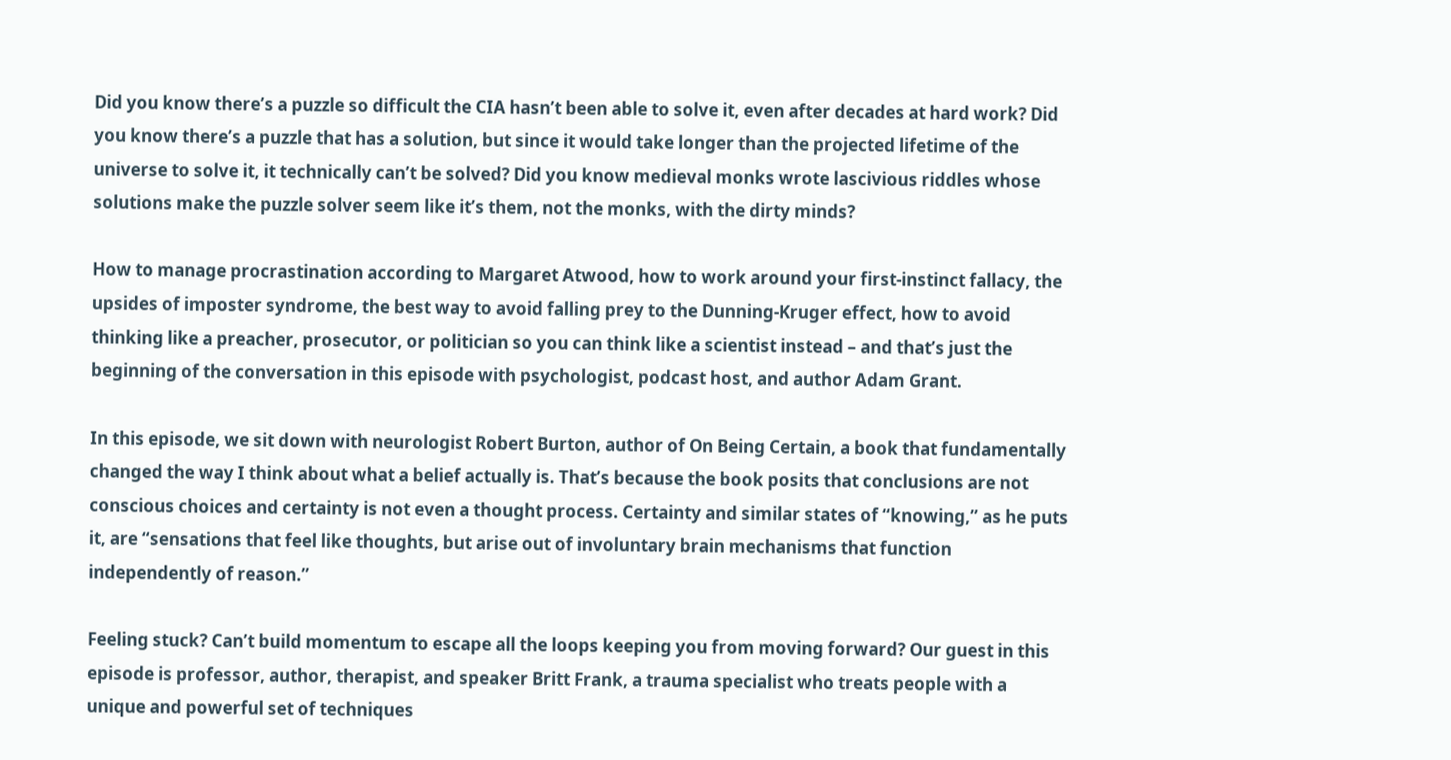Did you know there’s a puzzle so difficult the CIA hasn’t been able to solve it, even after decades at hard work? Did you know there’s a puzzle that has a solution, but since it would take longer than the projected lifetime of the universe to solve it, it technically can’t be solved? Did you know medieval monks wrote lascivious riddles whose solutions make the puzzle solver seem like it’s them, not the monks, with the dirty minds?

How to manage procrastination according to Margaret Atwood, how to work around your first-instinct fallacy, the upsides of imposter syndrome, the best way to avoid falling prey to the Dunning-Kruger effect, how to avoid thinking like a preacher, prosecutor, or politician so you can think like a scientist instead – and that’s just the beginning of the conversation in this episode with psychologist, podcast host, and author Adam Grant.

In this episode, we sit down with neurologist Robert Burton, author of On Being Certain, a book that fundamentally changed the way I think about what a belief actually is. That’s because the book posits that conclusions are not conscious choices and certainty is not even a thought process. Certainty and similar states of “knowing,” as he puts it, are “sensations that feel like thoughts, but arise out of involuntary brain mechanisms that function independently of reason.”

Feeling stuck? Can’t build momentum to escape all the loops keeping you from moving forward? Our guest in this episode is professor, author, therapist, and speaker Britt Frank, a trauma specialist who treats people with a unique and powerful set of techniques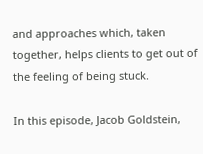and approaches which, taken together, helps clients to get out of the feeling of being stuck.

In this episode, Jacob Goldstein,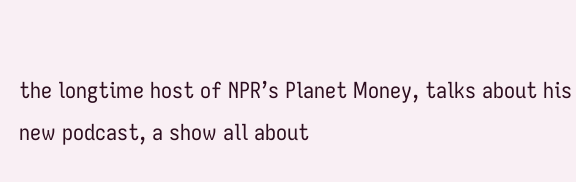the longtime host of NPR’s Planet Money, talks about his new podcast, a show all about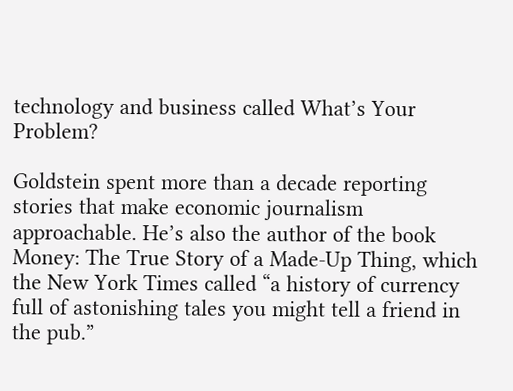technology and business called What’s Your Problem?

Goldstein spent more than a decade reporting stories that make economic journalism approachable. He’s also the author of the book Money: The True Story of a Made-Up Thing, which the New York Times called “a history of currency full of astonishing tales you might tell a friend in the pub.”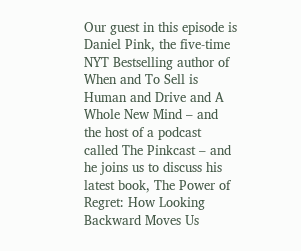Our guest in this episode is Daniel Pink, the five-time NYT Bestselling author of When and To Sell is Human and Drive and A Whole New Mind – and the host of a podcast called The Pinkcast – and he joins us to discuss his latest book, The Power of Regret: How Looking Backward Moves Us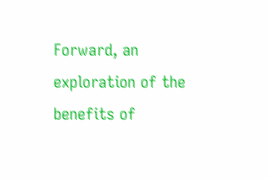Forward, an exploration of the benefits of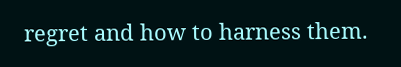regret and how to harness them.